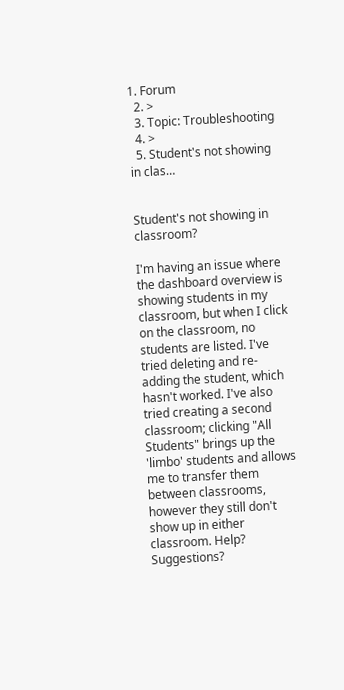1. Forum
  2. >
  3. Topic: Troubleshooting
  4. >
  5. Student's not showing in clas…


Student's not showing in classroom?

I'm having an issue where the dashboard overview is showing students in my classroom, but when I click on the classroom, no students are listed. I've tried deleting and re-adding the student, which hasn't worked. I've also tried creating a second classroom; clicking "All Students" brings up the 'limbo' students and allows me to transfer them between classrooms, however they still don't show up in either classroom. Help? Suggestions?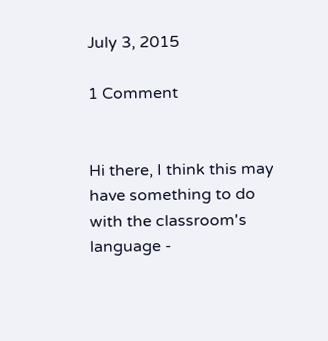July 3, 2015

1 Comment


Hi there, I think this may have something to do with the classroom's language -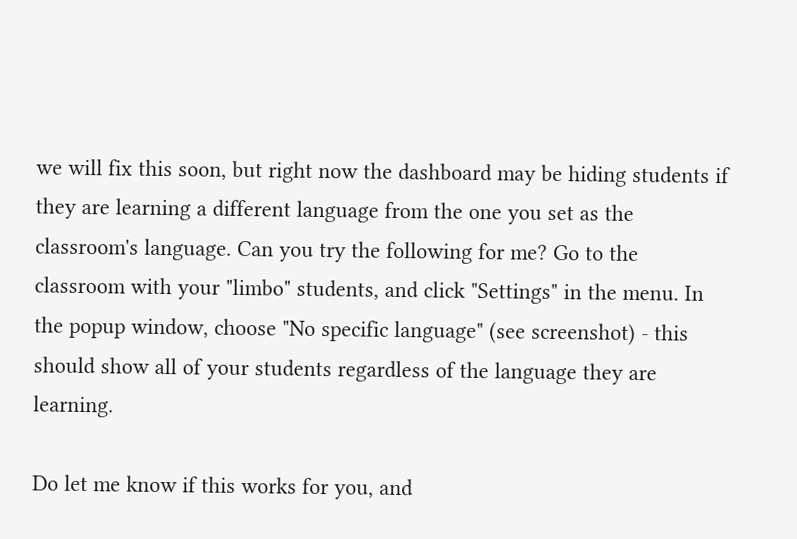we will fix this soon, but right now the dashboard may be hiding students if they are learning a different language from the one you set as the classroom's language. Can you try the following for me? Go to the classroom with your "limbo" students, and click "Settings" in the menu. In the popup window, choose "No specific language" (see screenshot) - this should show all of your students regardless of the language they are learning.

Do let me know if this works for you, and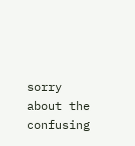sorry about the confusing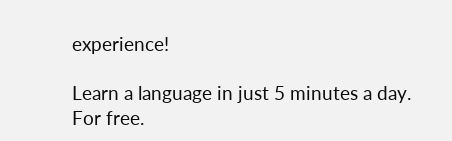experience!

Learn a language in just 5 minutes a day. For free.